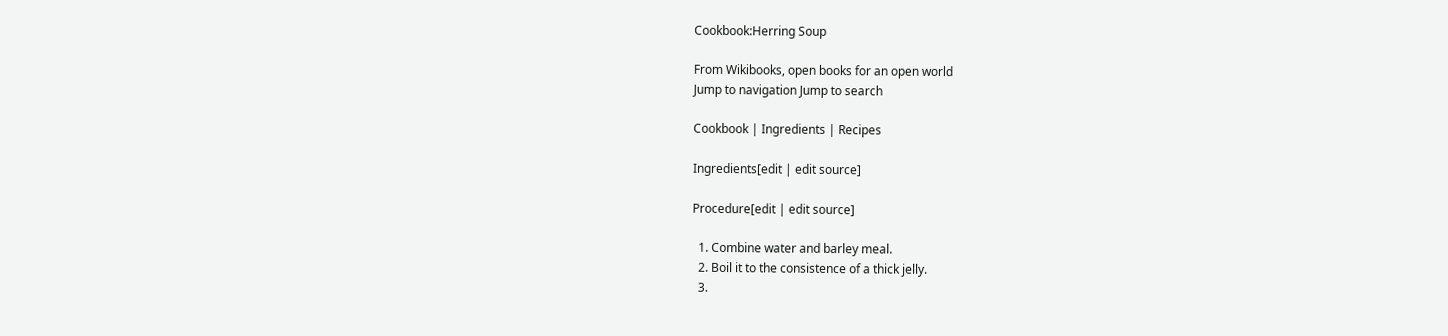Cookbook:Herring Soup

From Wikibooks, open books for an open world
Jump to navigation Jump to search

Cookbook | Ingredients | Recipes

Ingredients[edit | edit source]

Procedure[edit | edit source]

  1. Combine water and barley meal.
  2. Boil it to the consistence of a thick jelly.
  3.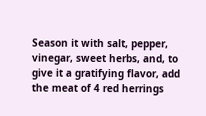Season it with salt, pepper, vinegar, sweet herbs, and, to give it a gratifying flavor, add the meat of 4 red herrings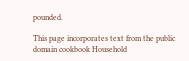pounded.

This page incorporates text from the public domain cookbook Household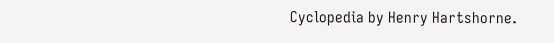Cyclopedia by Henry Hartshorne.